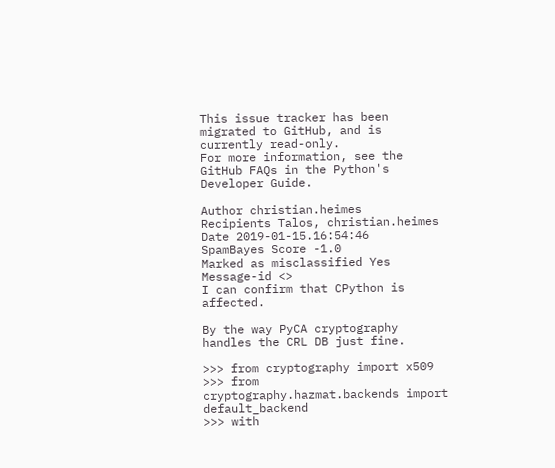This issue tracker has been migrated to GitHub, and is currently read-only.
For more information, see the GitHub FAQs in the Python's Developer Guide.

Author christian.heimes
Recipients Talos, christian.heimes
Date 2019-01-15.16:54:46
SpamBayes Score -1.0
Marked as misclassified Yes
Message-id <>
I can confirm that CPython is affected.

By the way PyCA cryptography handles the CRL DB just fine.

>>> from cryptography import x509
>>> from cryptography.hazmat.backends import default_backend
>>> with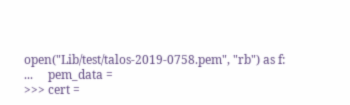open("Lib/test/talos-2019-0758.pem", "rb") as f:
...     pem_data =
>>> cert =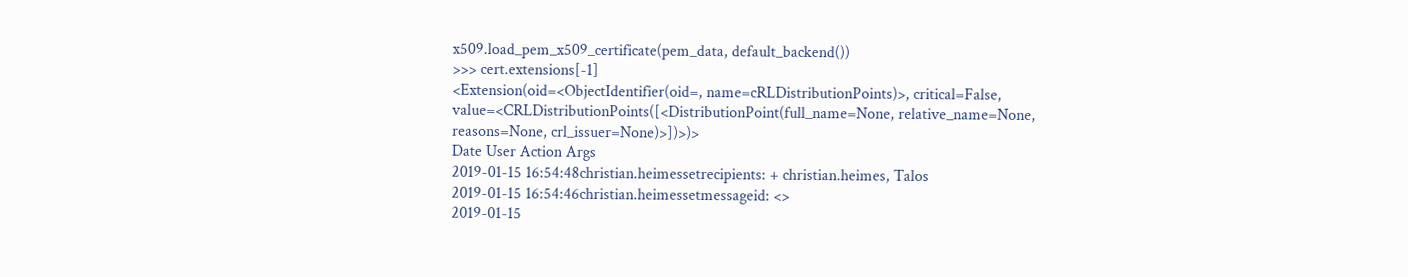x509.load_pem_x509_certificate(pem_data, default_backend())
>>> cert.extensions[-1]
<Extension(oid=<ObjectIdentifier(oid=, name=cRLDistributionPoints)>, critical=False, value=<CRLDistributionPoints([<DistributionPoint(full_name=None, relative_name=None, reasons=None, crl_issuer=None)>])>)>
Date User Action Args
2019-01-15 16:54:48christian.heimessetrecipients: + christian.heimes, Talos
2019-01-15 16:54:46christian.heimessetmessageid: <>
2019-01-15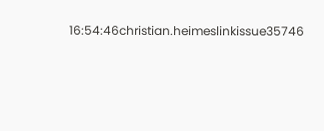16:54:46christian.heimeslinkissue35746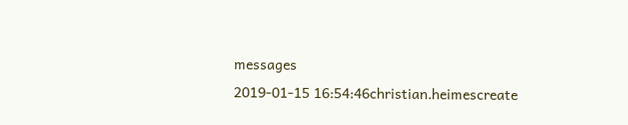messages
2019-01-15 16:54:46christian.heimescreate